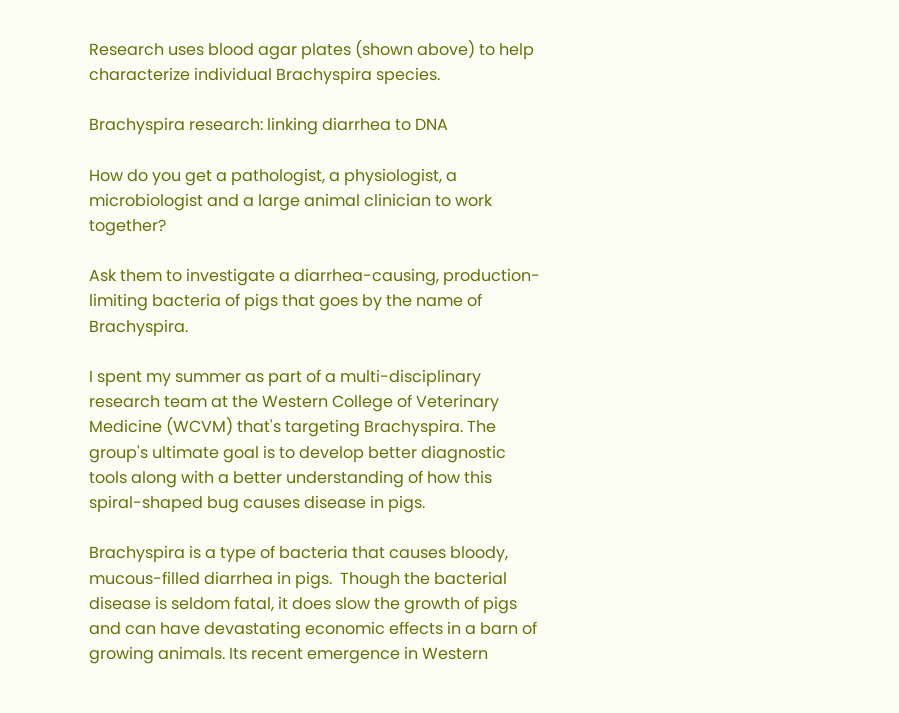Research uses blood agar plates (shown above) to help characterize individual Brachyspira species.

Brachyspira research: linking diarrhea to DNA

How do you get a pathologist, a physiologist, a microbiologist and a large animal clinician to work together?

Ask them to investigate a diarrhea-causing, production-limiting bacteria of pigs that goes by the name of Brachyspira.

I spent my summer as part of a multi-disciplinary research team at the Western College of Veterinary Medicine (WCVM) that's targeting Brachyspira. The group's ultimate goal is to develop better diagnostic tools along with a better understanding of how this spiral-shaped bug causes disease in pigs.

Brachyspira is a type of bacteria that causes bloody, mucous-filled diarrhea in pigs.  Though the bacterial disease is seldom fatal, it does slow the growth of pigs and can have devastating economic effects in a barn of growing animals. Its recent emergence in Western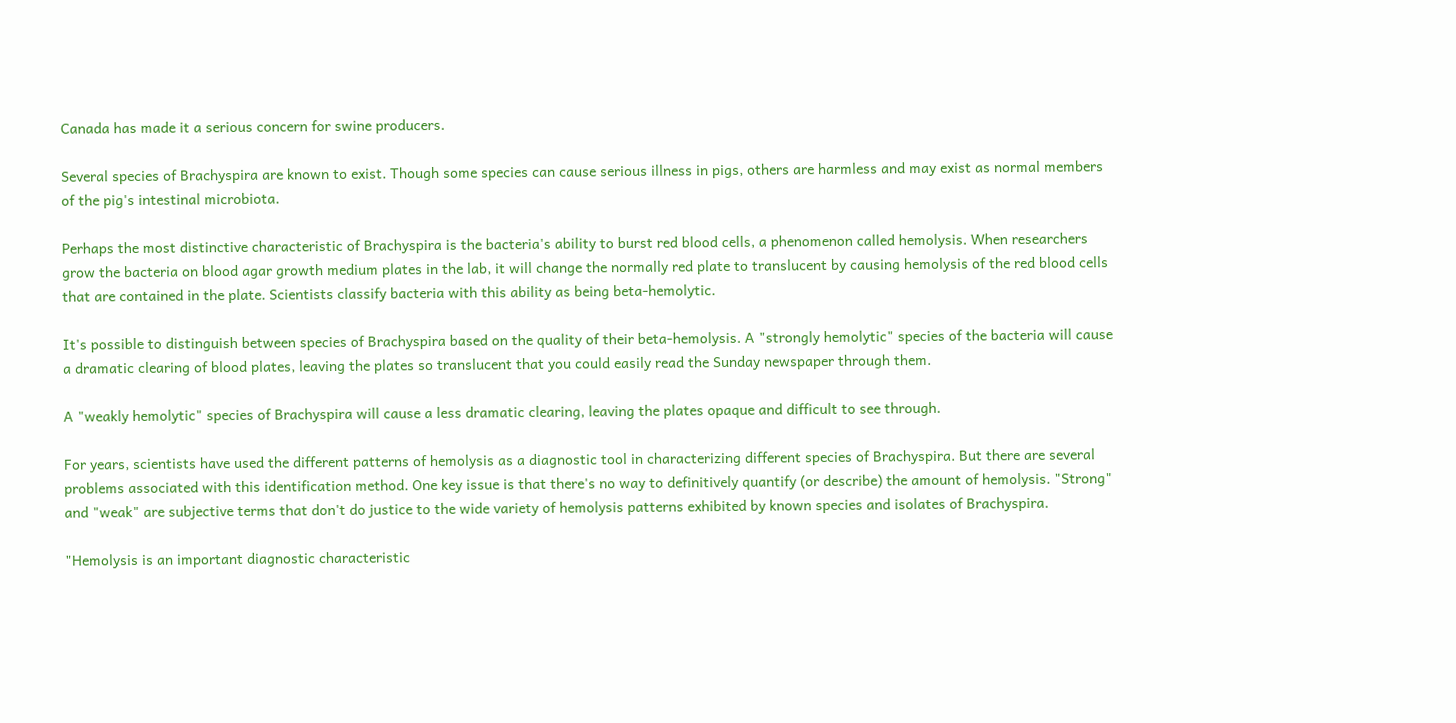Canada has made it a serious concern for swine producers.

Several species of Brachyspira are known to exist. Though some species can cause serious illness in pigs, others are harmless and may exist as normal members of the pig's intestinal microbiota.

Perhaps the most distinctive characteristic of Brachyspira is the bacteria's ability to burst red blood cells, a phenomenon called hemolysis. When researchers grow the bacteria on blood agar growth medium plates in the lab, it will change the normally red plate to translucent by causing hemolysis of the red blood cells that are contained in the plate. Scientists classify bacteria with this ability as being beta-hemolytic.

It's possible to distinguish between species of Brachyspira based on the quality of their beta-hemolysis. A "strongly hemolytic" species of the bacteria will cause a dramatic clearing of blood plates, leaving the plates so translucent that you could easily read the Sunday newspaper through them.

A "weakly hemolytic" species of Brachyspira will cause a less dramatic clearing, leaving the plates opaque and difficult to see through.

For years, scientists have used the different patterns of hemolysis as a diagnostic tool in characterizing different species of Brachyspira. But there are several problems associated with this identification method. One key issue is that there's no way to definitively quantify (or describe) the amount of hemolysis. "Strong" and "weak" are subjective terms that don't do justice to the wide variety of hemolysis patterns exhibited by known species and isolates of Brachyspira.

"Hemolysis is an important diagnostic characteristic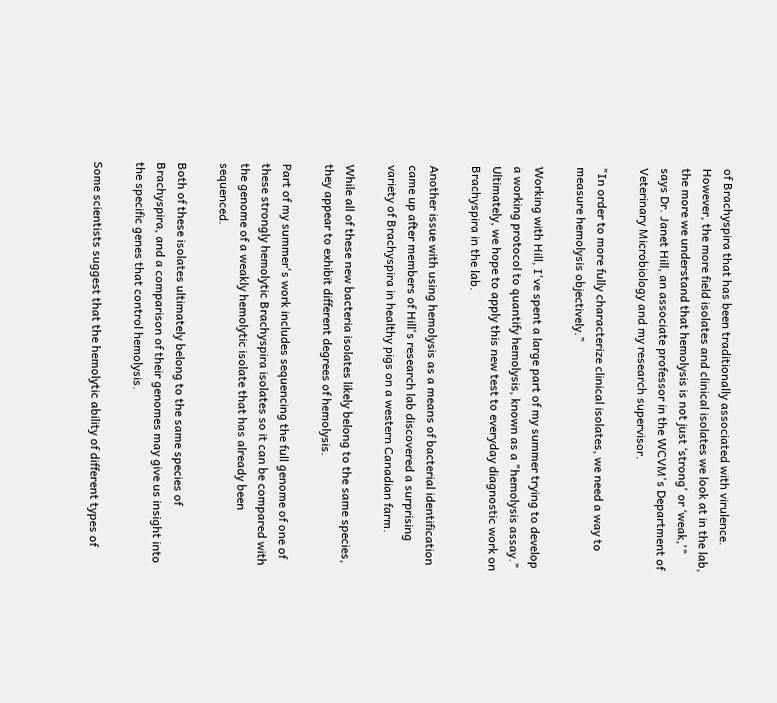of Brachyspira that has been traditionally associated with virulence. However, the more field isolates and clinical isolates we look at in the lab, the more we understand that hemolysis is not just ‘strong' or ‘weak,'" says Dr. Janet Hill, an associate professor in the WCVM's Department of Veterinary Microbiology and my research supervisor.

"In order to more fully characterize clinical isolates, we need a way to measure hemolysis objectively."

Working with Hill, I've spent a large part of my summer trying to develop a working protocol to quantify hemolysis, known as a "hemolysis assay." Ultimately, we hope to apply this new test to everyday diagnostic work on Brachyspira in the lab.

Another issue with using hemolysis as a means of bacterial identification came up after members of Hill's research lab discovered a surprising variety of Brachyspira in healthy pigs on a western Canadian farm.

While all of these new bacteria isolates likely belong to the same species, they appear to exhibit different degrees of hemolysis.

Part of my summer's work includes sequencing the full genome of one of these strongly hemolytic Brachyspira isolates so it can be compared with the genome of a weakly hemolytic isolate that has already been sequenced.

Both of these isolates ultimately belong to the same species of Brachyspira, and a comparison of their genomes may give us insight into the specific genes that control hemolysis.

Some scientists suggest that the hemolytic ability of different types of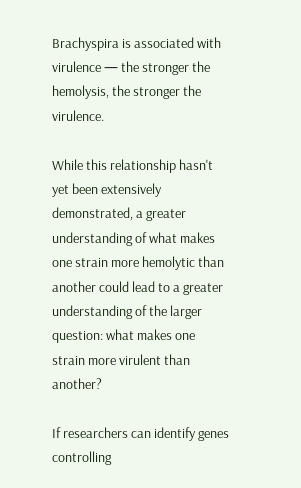Brachyspira is associated with virulence — the stronger the hemolysis, the stronger the virulence.

While this relationship hasn't yet been extensively demonstrated, a greater understanding of what makes one strain more hemolytic than another could lead to a greater understanding of the larger question: what makes one strain more virulent than another?

If researchers can identify genes controlling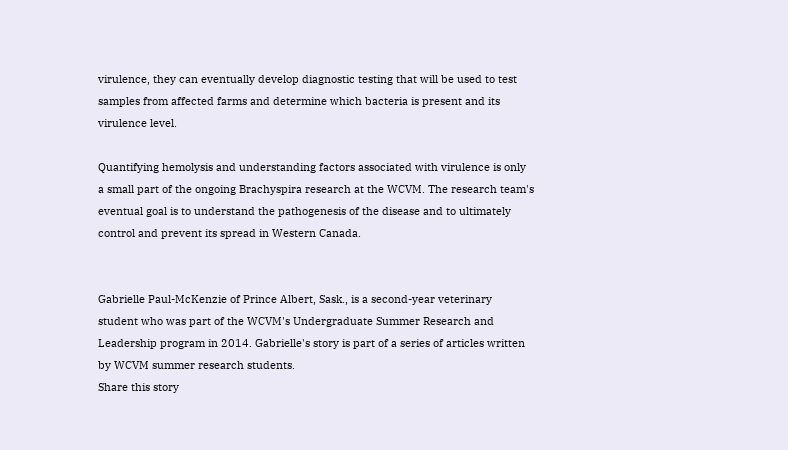virulence, they can eventually develop diagnostic testing that will be used to test samples from affected farms and determine which bacteria is present and its virulence level.

Quantifying hemolysis and understanding factors associated with virulence is only a small part of the ongoing Brachyspira research at the WCVM. The research team's eventual goal is to understand the pathogenesis of the disease and to ultimately control and prevent its spread in Western Canada.


Gabrielle Paul-McKenzie of Prince Albert, Sask., is a second-year veterinary student who was part of the WCVM's Undergraduate Summer Research and Leadership program in 2014. Gabrielle's story is part of a series of articles written by WCVM summer research students.
Share this story